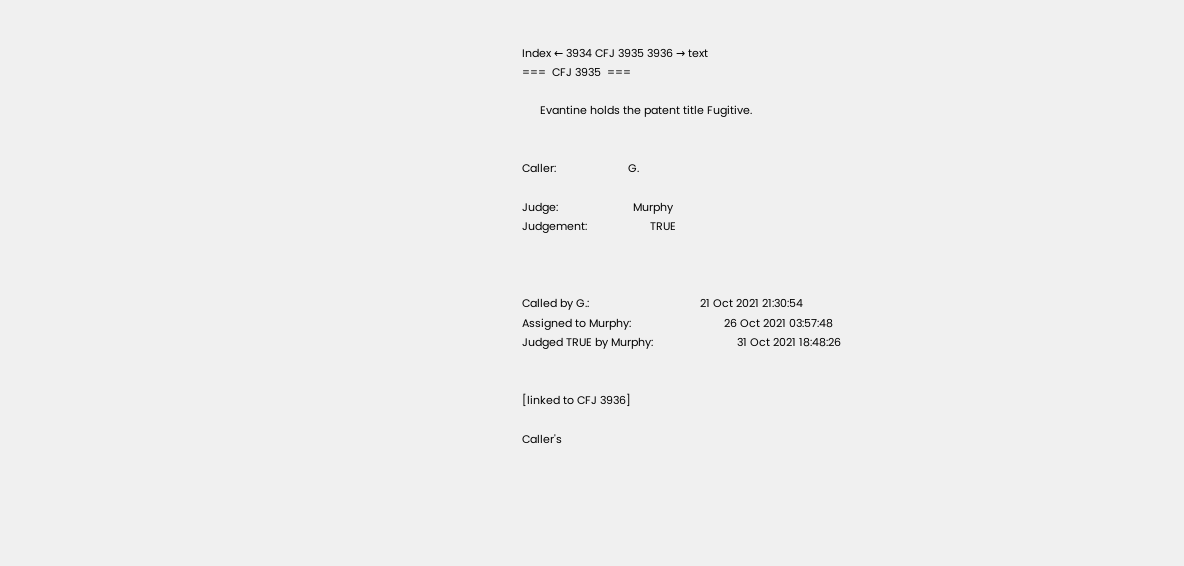Index ← 3934 CFJ 3935 3936 → text
===  CFJ 3935  ===

      Evantine holds the patent title Fugitive.


Caller:                        G.

Judge:                         Murphy
Judgement:                     TRUE



Called by G.:                                     21 Oct 2021 21:30:54
Assigned to Murphy:                               26 Oct 2021 03:57:48
Judged TRUE by Murphy:                            31 Oct 2021 18:48:26


[linked to CFJ 3936]

Caller's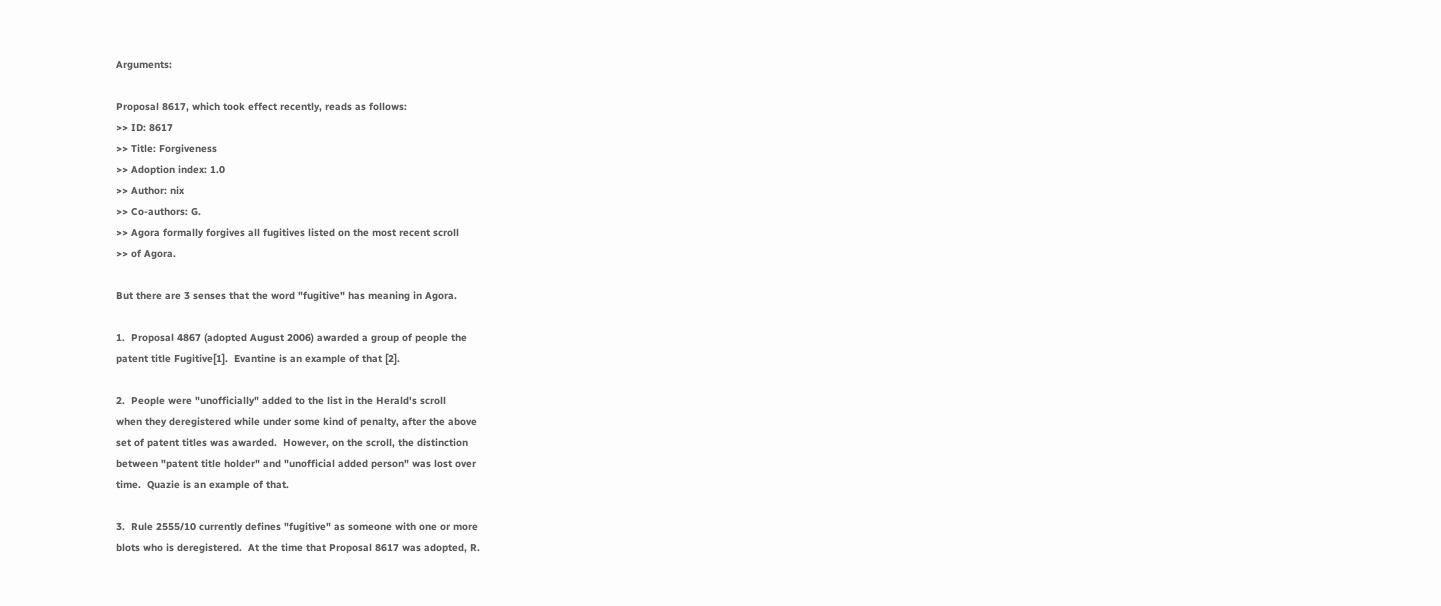Arguments:

Proposal 8617, which took effect recently, reads as follows:
>> ID: 8617
>> Title: Forgiveness
>> Adoption index: 1.0
>> Author: nix
>> Co-authors: G.
>> Agora formally forgives all fugitives listed on the most recent scroll
>> of Agora.

But there are 3 senses that the word "fugitive" has meaning in Agora.

1.  Proposal 4867 (adopted August 2006) awarded a group of people the
patent title Fugitive[1].  Evantine is an example of that [2].

2.  People were "unofficially" added to the list in the Herald's scroll
when they deregistered while under some kind of penalty, after the above
set of patent titles was awarded.  However, on the scroll, the distinction
between "patent title holder" and "unofficial added person" was lost over
time.  Quazie is an example of that.

3.  Rule 2555/10 currently defines "fugitive" as someone with one or more
blots who is deregistered.  At the time that Proposal 8617 was adopted, R.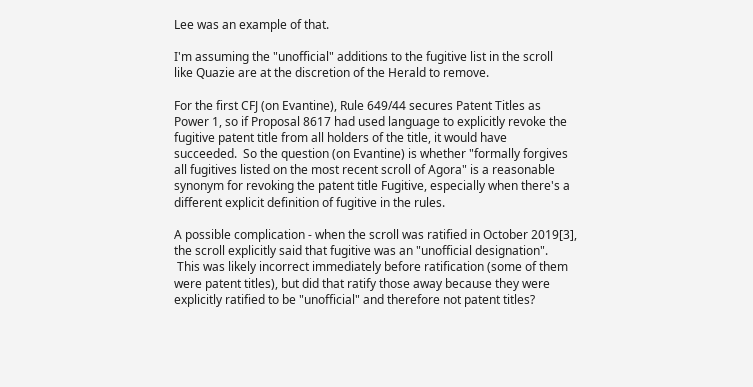Lee was an example of that.

I'm assuming the "unofficial" additions to the fugitive list in the scroll
like Quazie are at the discretion of the Herald to remove.

For the first CFJ (on Evantine), Rule 649/44 secures Patent Titles as
Power 1, so if Proposal 8617 had used language to explicitly revoke the
fugitive patent title from all holders of the title, it would have
succeeded.  So the question (on Evantine) is whether "formally forgives
all fugitives listed on the most recent scroll of Agora" is a reasonable
synonym for revoking the patent title Fugitive, especially when there's a
different explicit definition of fugitive in the rules.

A possible complication - when the scroll was ratified in October 2019[3],
the scroll explicitly said that fugitive was an "unofficial designation".
 This was likely incorrect immediately before ratification (some of them
were patent titles), but did that ratify those away because they were
explicitly ratified to be "unofficial" and therefore not patent titles?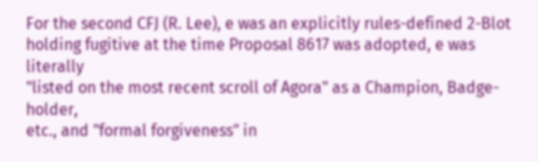For the second CFJ (R. Lee), e was an explicitly rules-defined 2-Blot
holding fugitive at the time Proposal 8617 was adopted, e was literally
"listed on the most recent scroll of Agora" as a Champion, Badge-holder,
etc., and "formal forgiveness" in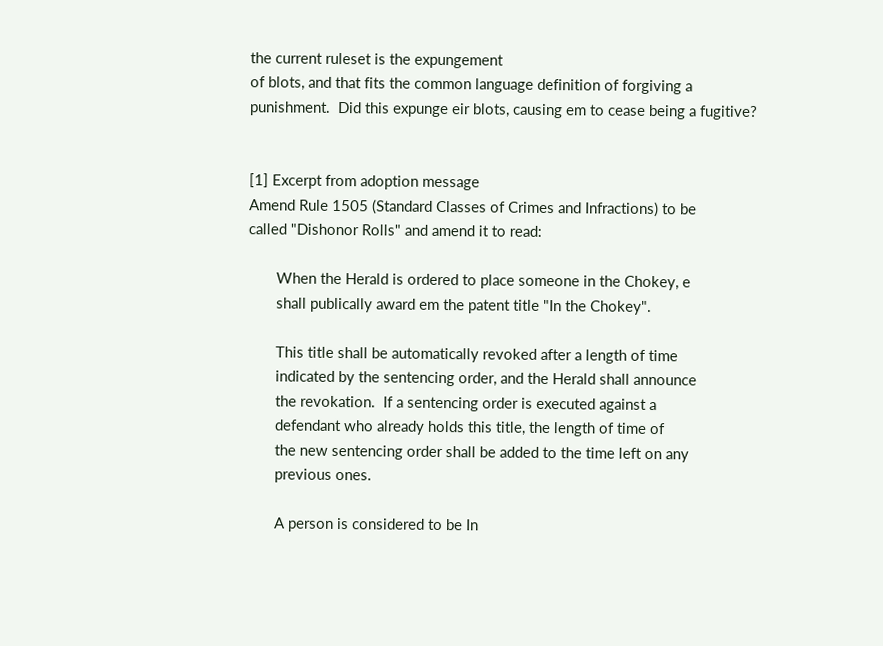the current ruleset is the expungement
of blots, and that fits the common language definition of forgiving a
punishment.  Did this expunge eir blots, causing em to cease being a fugitive?


[1] Excerpt from adoption message
Amend Rule 1505 (Standard Classes of Crimes and Infractions) to be
called "Dishonor Rolls" and amend it to read:

       When the Herald is ordered to place someone in the Chokey, e
       shall publically award em the patent title "In the Chokey".

       This title shall be automatically revoked after a length of time
       indicated by the sentencing order, and the Herald shall announce
       the revokation.  If a sentencing order is executed against a
       defendant who already holds this title, the length of time of
       the new sentencing order shall be added to the time left on any
       previous ones.

       A person is considered to be In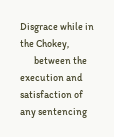Disgrace while in the Chokey,
       between the execution and satisfaction of any sentencing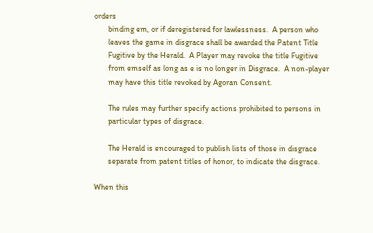orders
       binding em, or if deregistered for lawlessness.  A person who
       leaves the game in disgrace shall be awarded the Patent Title
       Fugitive by the Herald.  A Player may revoke the title Fugitive
       from emself as long as e is no longer in Disgrace.  A non-player
       may have this title revoked by Agoran Consent.

       The rules may further specify actions prohibited to persons in
       particular types of disgrace.

       The Herald is encouraged to publish lists of those in disgrace
       separate from patent titles of honor, to indicate the disgrace.

When this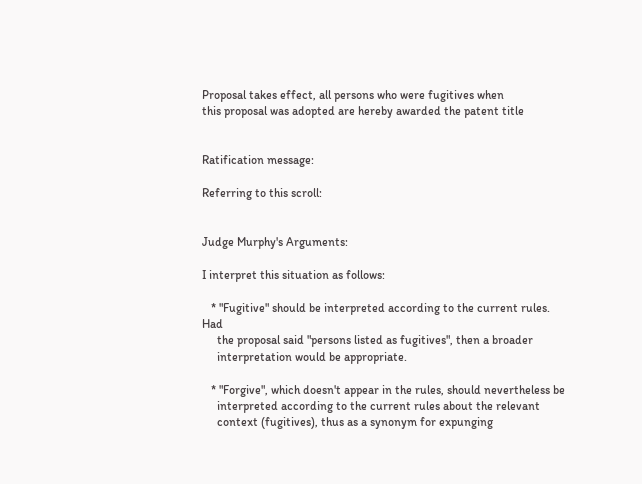Proposal takes effect, all persons who were fugitives when
this proposal was adopted are hereby awarded the patent title


Ratification message:

Referring to this scroll:


Judge Murphy's Arguments:

I interpret this situation as follows:

   * "Fugitive" should be interpreted according to the current rules. Had
     the proposal said "persons listed as fugitives", then a broader
     interpretation would be appropriate.

   * "Forgive", which doesn't appear in the rules, should nevertheless be
     interpreted according to the current rules about the relevant
     context (fugitives), thus as a synonym for expunging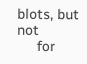blots, but not
     for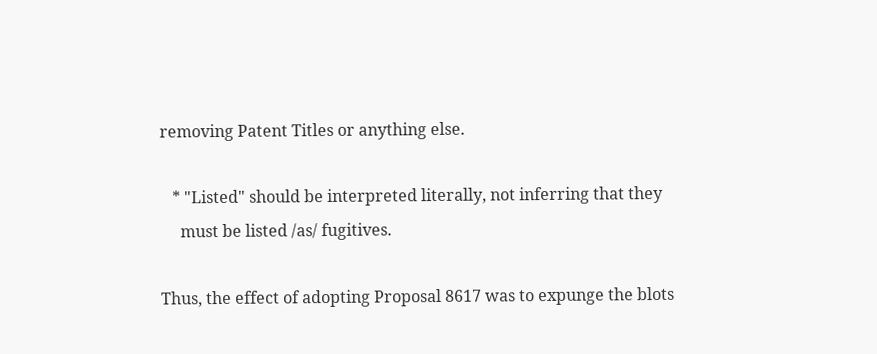removing Patent Titles or anything else.

   * "Listed" should be interpreted literally, not inferring that they
     must be listed /as/ fugitives.

Thus, the effect of adopting Proposal 8617 was to expunge the blots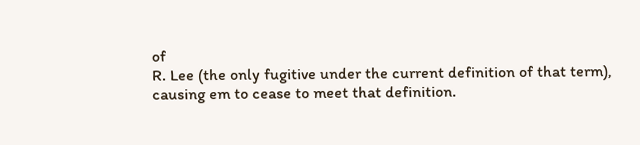of
R. Lee (the only fugitive under the current definition of that term),
causing em to cease to meet that definition.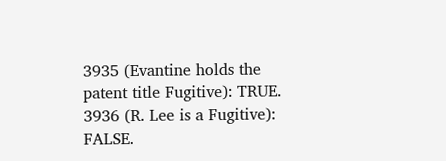3935 (Evantine holds the patent title Fugitive): TRUE.
3936 (R. Lee is a Fugitive): FALSE.